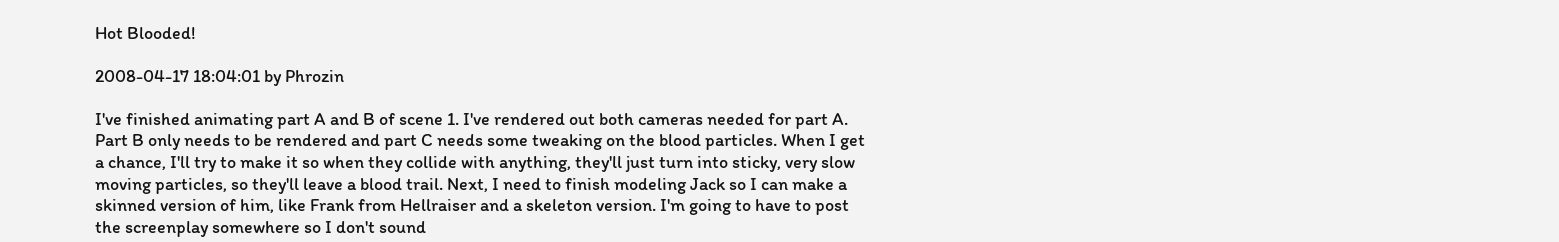Hot Blooded!

2008-04-17 18:04:01 by Phrozin

I've finished animating part A and B of scene 1. I've rendered out both cameras needed for part A. Part B only needs to be rendered and part C needs some tweaking on the blood particles. When I get a chance, I'll try to make it so when they collide with anything, they'll just turn into sticky, very slow moving particles, so they'll leave a blood trail. Next, I need to finish modeling Jack so I can make a skinned version of him, like Frank from Hellraiser and a skeleton version. I'm going to have to post the screenplay somewhere so I don't sound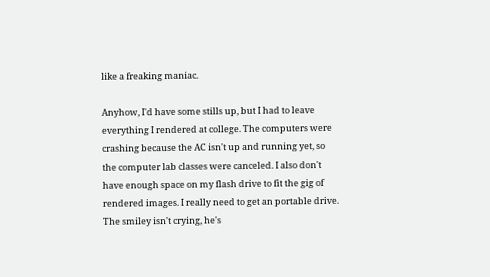like a freaking maniac.

Anyhow, I'd have some stills up, but I had to leave everything I rendered at college. The computers were crashing because the AC isn't up and running yet, so the computer lab classes were canceled. I also don't have enough space on my flash drive to fit the gig of rendered images. I really need to get an portable drive. The smiley isn't crying, he's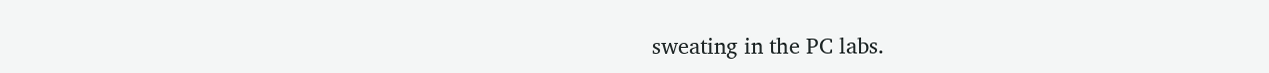sweating in the PC labs.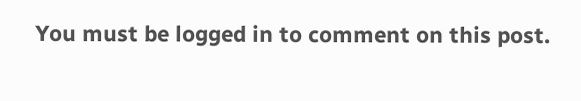You must be logged in to comment on this post.